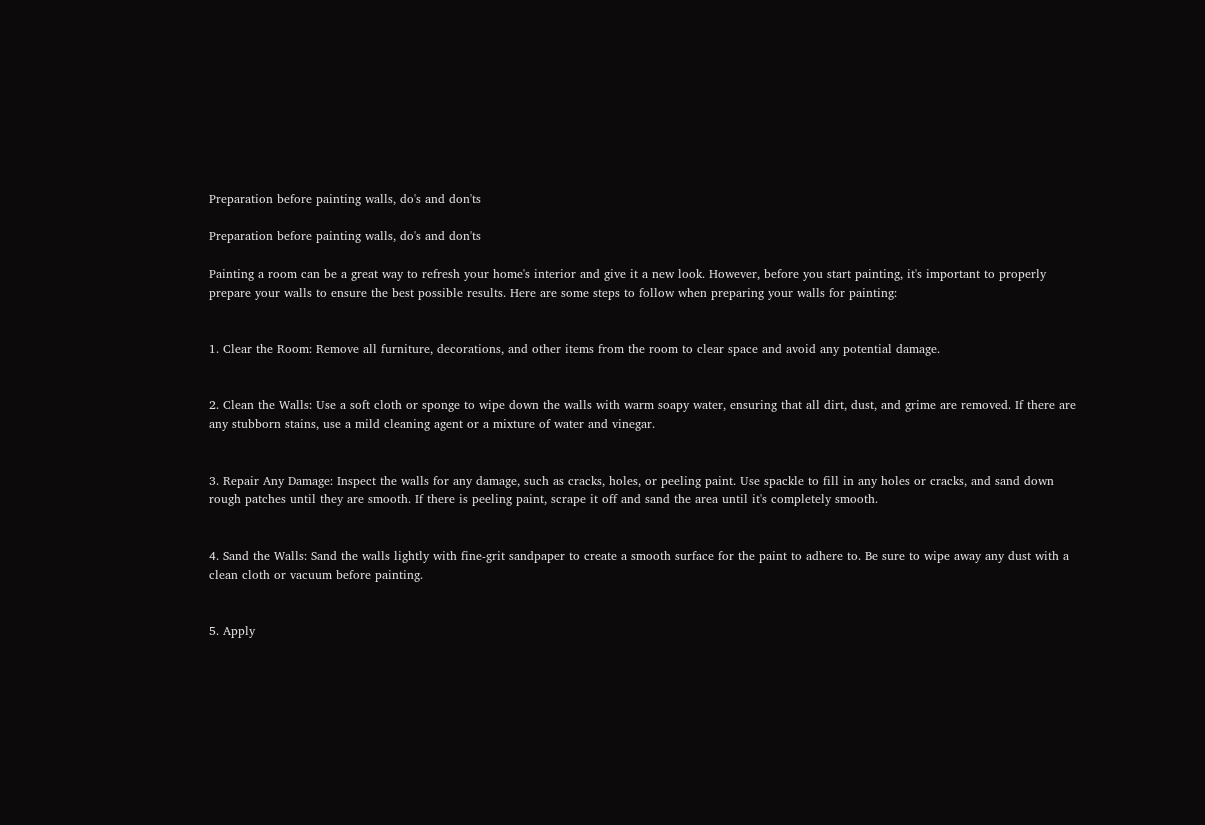Preparation before painting walls, do's and don'ts

Preparation before painting walls, do's and don'ts

Painting a room can be a great way to refresh your home's interior and give it a new look. However, before you start painting, it's important to properly prepare your walls to ensure the best possible results. Here are some steps to follow when preparing your walls for painting:


1. Clear the Room: Remove all furniture, decorations, and other items from the room to clear space and avoid any potential damage.


2. Clean the Walls: Use a soft cloth or sponge to wipe down the walls with warm soapy water, ensuring that all dirt, dust, and grime are removed. If there are any stubborn stains, use a mild cleaning agent or a mixture of water and vinegar.


3. Repair Any Damage: Inspect the walls for any damage, such as cracks, holes, or peeling paint. Use spackle to fill in any holes or cracks, and sand down rough patches until they are smooth. If there is peeling paint, scrape it off and sand the area until it's completely smooth.


4. Sand the Walls: Sand the walls lightly with fine-grit sandpaper to create a smooth surface for the paint to adhere to. Be sure to wipe away any dust with a clean cloth or vacuum before painting.


5. Apply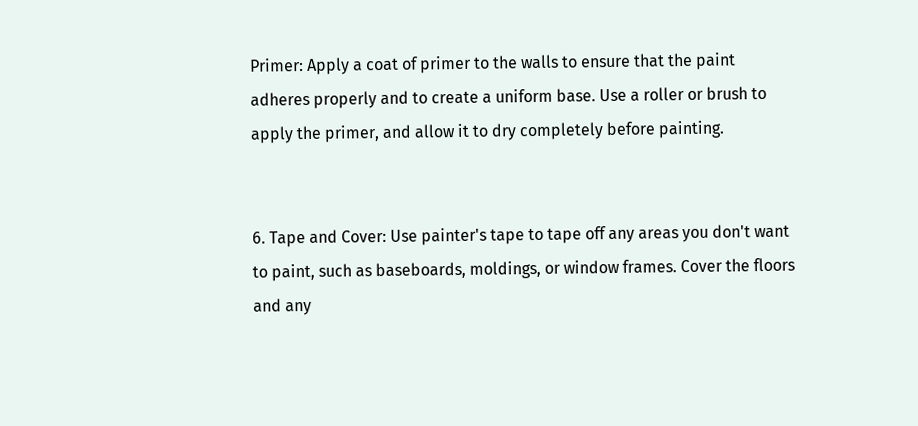Primer: Apply a coat of primer to the walls to ensure that the paint adheres properly and to create a uniform base. Use a roller or brush to apply the primer, and allow it to dry completely before painting.


6. Tape and Cover: Use painter's tape to tape off any areas you don't want to paint, such as baseboards, moldings, or window frames. Cover the floors and any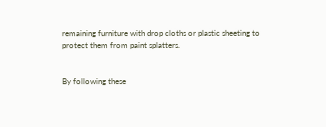remaining furniture with drop cloths or plastic sheeting to protect them from paint splatters.


By following these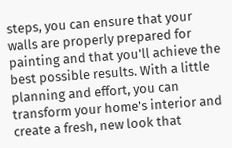steps, you can ensure that your walls are properly prepared for painting and that you'll achieve the best possible results. With a little planning and effort, you can transform your home's interior and create a fresh, new look that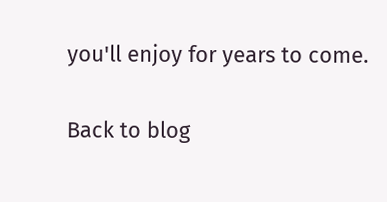you'll enjoy for years to come.

Back to blog